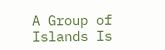A Group of Islands Is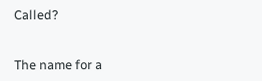Called?


The name for a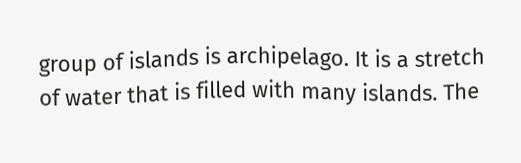group of islands is archipelago. It is a stretch of water that is filled with many islands. The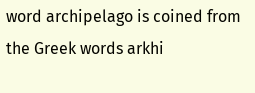word archipelago is coined from the Greek words arkhi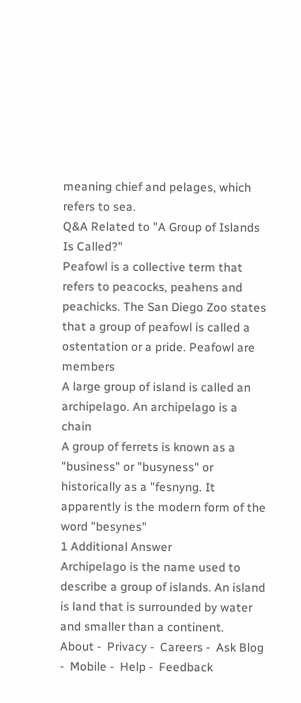meaning chief and pelages, which refers to sea.
Q&A Related to "A Group of Islands Is Called?"
Peafowl is a collective term that refers to peacocks, peahens and peachicks. The San Diego Zoo states that a group of peafowl is called a ostentation or a pride. Peafowl are members
A large group of island is called an archipelago. An archipelago is a chain
A group of ferrets is known as a "business" or "busyness" or historically as a "fesnyng. It apparently is the modern form of the word "besynes"
1 Additional Answer
Archipelago is the name used to describe a group of islands. An island is land that is surrounded by water and smaller than a continent.
About -  Privacy -  Careers -  Ask Blog -  Mobile -  Help -  Feedback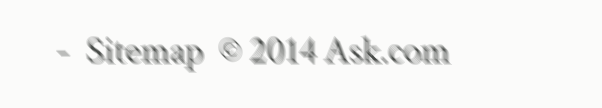-  Sitemap  © 2014 Ask.com